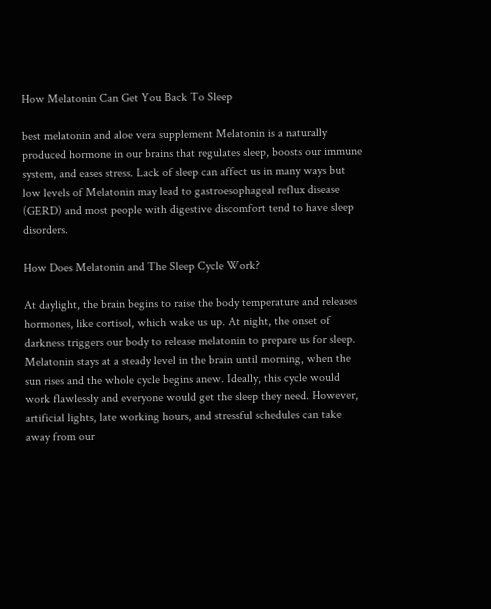How Melatonin Can Get You Back To Sleep

best melatonin and aloe vera supplement Melatonin is a naturally produced hormone in our brains that regulates sleep, boosts our immune system, and eases stress. Lack of sleep can affect us in many ways but low levels of Melatonin may lead to gastroesophageal reflux disease (GERD) and most people with digestive discomfort tend to have sleep disorders.

How Does Melatonin and The Sleep Cycle Work?

At daylight, the brain begins to raise the body temperature and releases hormones, like cortisol, which wake us up. At night, the onset of darkness triggers our body to release melatonin to prepare us for sleep. Melatonin stays at a steady level in the brain until morning, when the sun rises and the whole cycle begins anew. Ideally, this cycle would work flawlessly and everyone would get the sleep they need. However, artificial lights, late working hours, and stressful schedules can take away from our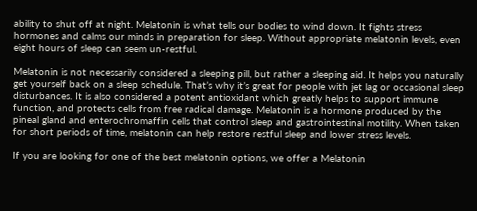ability to shut off at night. Melatonin is what tells our bodies to wind down. It fights stress hormones and calms our minds in preparation for sleep. Without appropriate melatonin levels, even eight hours of sleep can seem un-restful.

Melatonin is not necessarily considered a sleeping pill, but rather a sleeping aid. It helps you naturally get yourself back on a sleep schedule. That’s why it’s great for people with jet lag or occasional sleep disturbances. It is also considered a potent antioxidant which greatly helps to support immune function, and protects cells from free radical damage. Melatonin is a hormone produced by the pineal gland and enterochromaffin cells that control sleep and gastrointestinal motility. When taken for short periods of time, melatonin can help restore restful sleep and lower stress levels.

If you are looking for one of the best melatonin options, we offer a Melatonin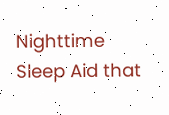Nighttime Sleep Aid that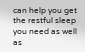can help you get the restful sleep you need as well as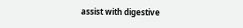assist with digestive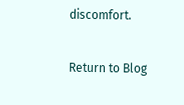discomfort.

Return to Blog